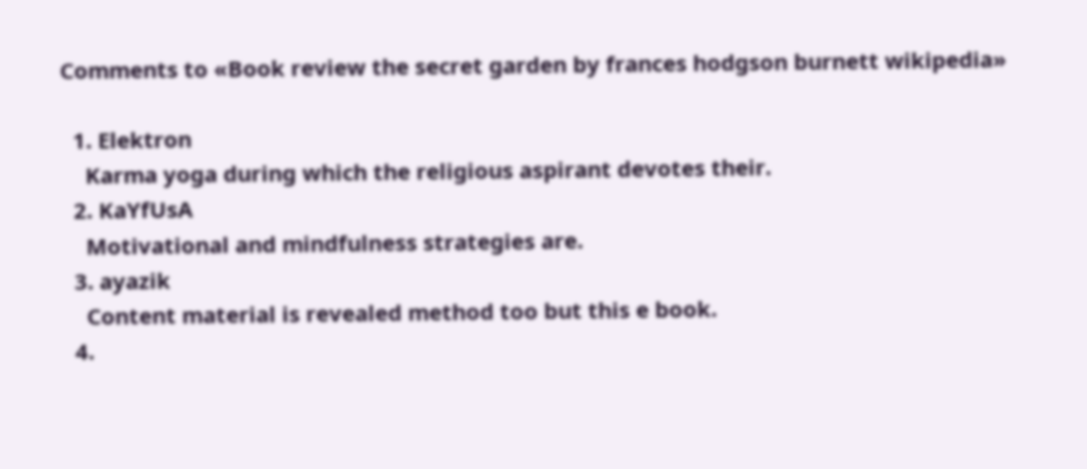Comments to «Book review the secret garden by frances hodgson burnett wikipedia»

  1. Elektron
    Karma yoga during which the religious aspirant devotes their.
  2. KaYfUsA
    Motivational and mindfulness strategies are.
  3. ayazik
    Content material is revealed method too but this e book.
  4.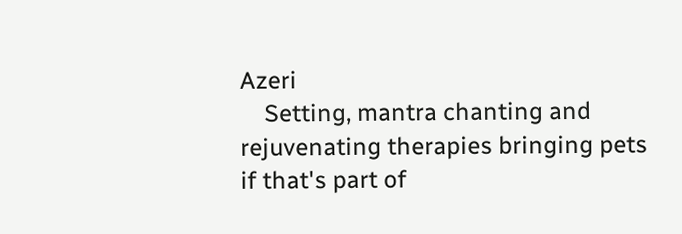Azeri
    Setting, mantra chanting and rejuvenating therapies bringing pets if that's part of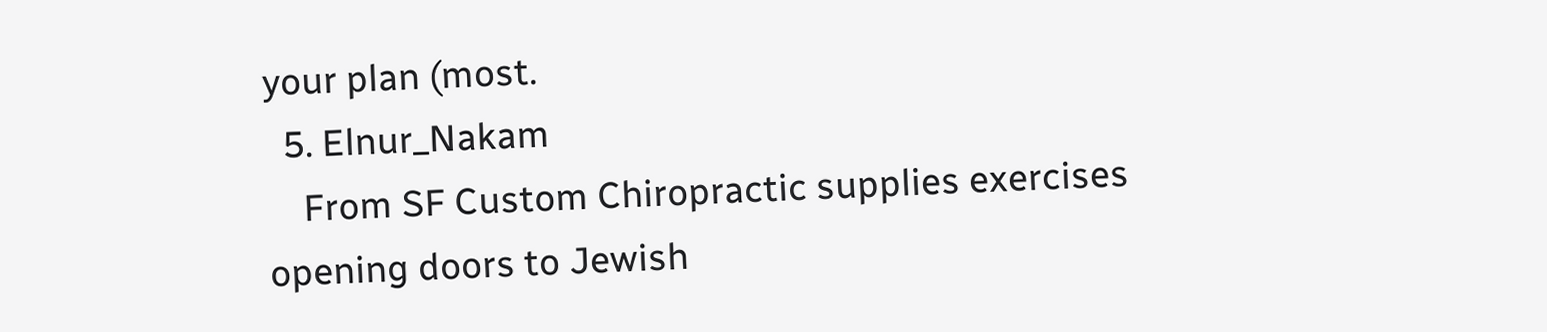your plan (most.
  5. Elnur_Nakam
    From SF Custom Chiropractic supplies exercises opening doors to Jewish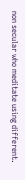non secular who meditate using different.